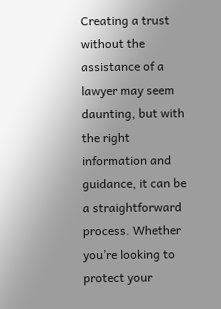Creating a trust without the assistance of a lawyer may seem daunting, but with the right information and guidance, it can be a straightforward process. Whether you’re looking to protect your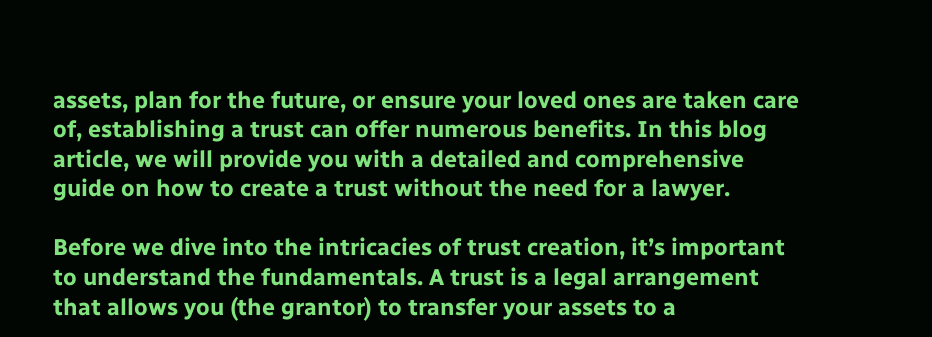assets, plan for the future, or ensure your loved ones are taken care of, establishing a trust can offer numerous benefits. In this blog article, we will provide you with a detailed and comprehensive guide on how to create a trust without the need for a lawyer.

Before we dive into the intricacies of trust creation, it’s important to understand the fundamentals. A trust is a legal arrangement that allows you (the grantor) to transfer your assets to a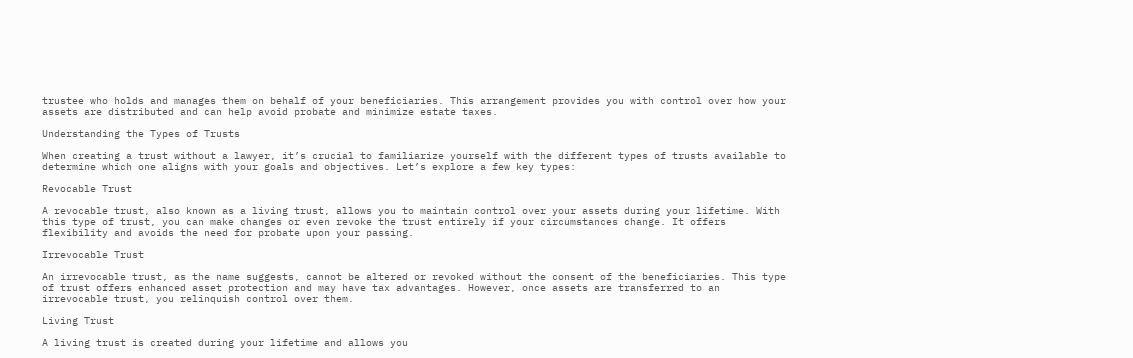trustee who holds and manages them on behalf of your beneficiaries. This arrangement provides you with control over how your assets are distributed and can help avoid probate and minimize estate taxes.

Understanding the Types of Trusts

When creating a trust without a lawyer, it’s crucial to familiarize yourself with the different types of trusts available to determine which one aligns with your goals and objectives. Let’s explore a few key types:

Revocable Trust

A revocable trust, also known as a living trust, allows you to maintain control over your assets during your lifetime. With this type of trust, you can make changes or even revoke the trust entirely if your circumstances change. It offers flexibility and avoids the need for probate upon your passing.

Irrevocable Trust

An irrevocable trust, as the name suggests, cannot be altered or revoked without the consent of the beneficiaries. This type of trust offers enhanced asset protection and may have tax advantages. However, once assets are transferred to an irrevocable trust, you relinquish control over them.

Living Trust

A living trust is created during your lifetime and allows you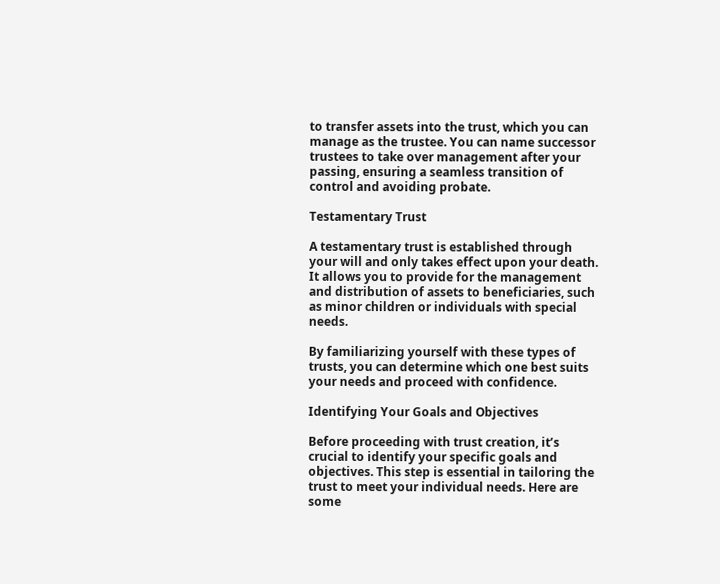to transfer assets into the trust, which you can manage as the trustee. You can name successor trustees to take over management after your passing, ensuring a seamless transition of control and avoiding probate.

Testamentary Trust

A testamentary trust is established through your will and only takes effect upon your death. It allows you to provide for the management and distribution of assets to beneficiaries, such as minor children or individuals with special needs.

By familiarizing yourself with these types of trusts, you can determine which one best suits your needs and proceed with confidence.

Identifying Your Goals and Objectives

Before proceeding with trust creation, it’s crucial to identify your specific goals and objectives. This step is essential in tailoring the trust to meet your individual needs. Here are some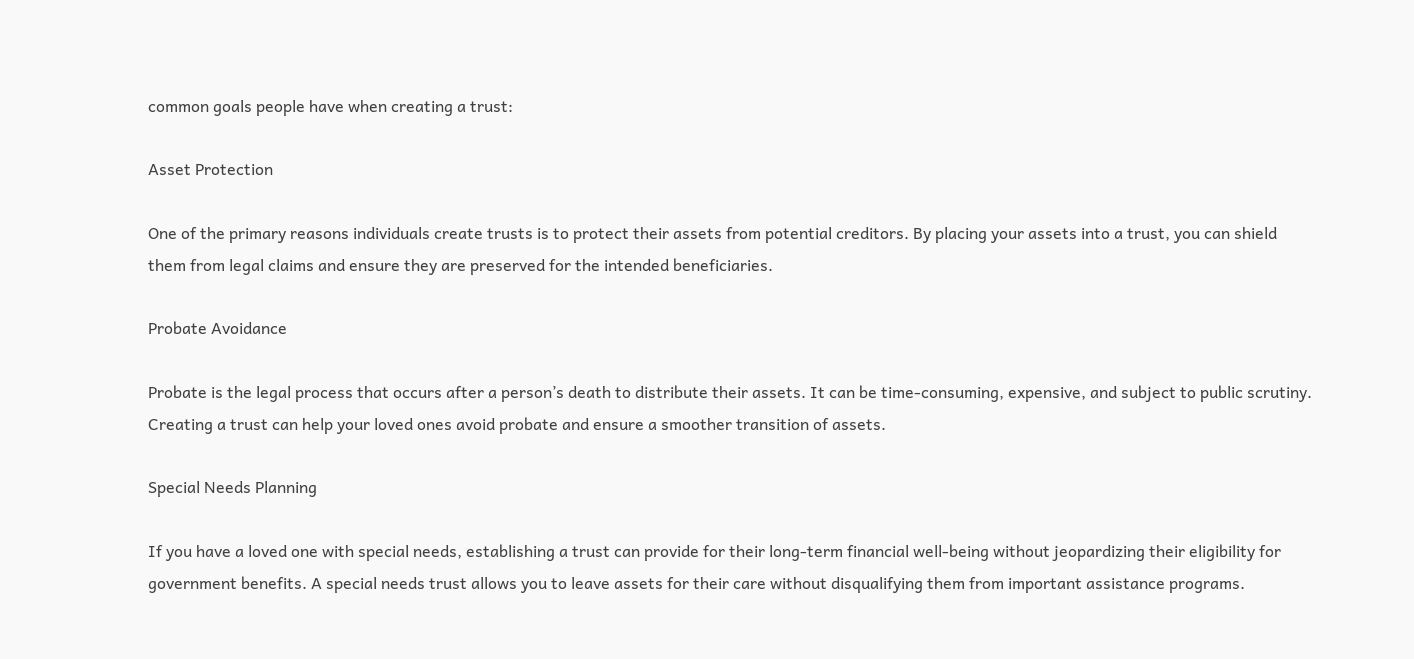common goals people have when creating a trust:

Asset Protection

One of the primary reasons individuals create trusts is to protect their assets from potential creditors. By placing your assets into a trust, you can shield them from legal claims and ensure they are preserved for the intended beneficiaries.

Probate Avoidance

Probate is the legal process that occurs after a person’s death to distribute their assets. It can be time-consuming, expensive, and subject to public scrutiny. Creating a trust can help your loved ones avoid probate and ensure a smoother transition of assets.

Special Needs Planning

If you have a loved one with special needs, establishing a trust can provide for their long-term financial well-being without jeopardizing their eligibility for government benefits. A special needs trust allows you to leave assets for their care without disqualifying them from important assistance programs.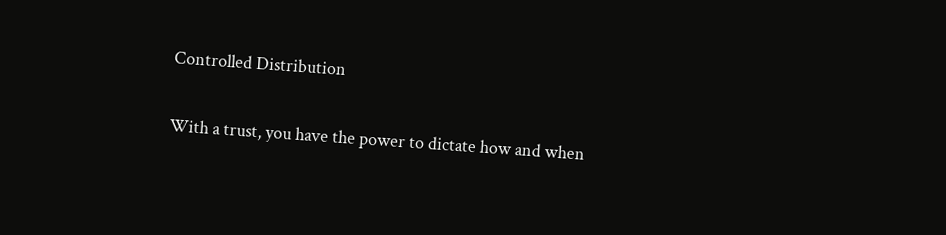Controlled Distribution

With a trust, you have the power to dictate how and when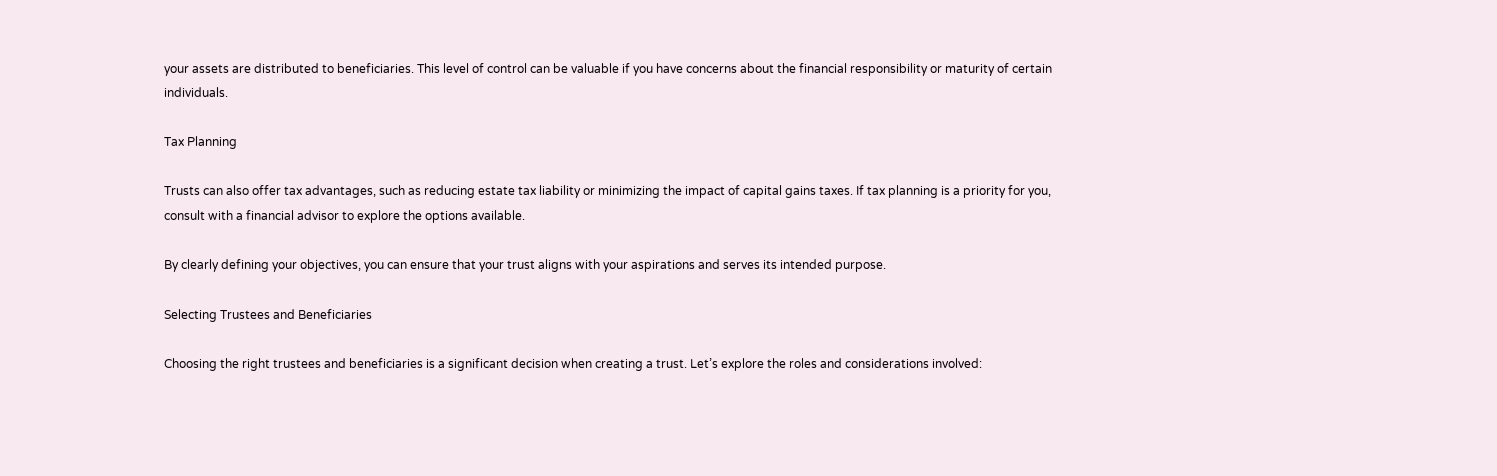your assets are distributed to beneficiaries. This level of control can be valuable if you have concerns about the financial responsibility or maturity of certain individuals.

Tax Planning

Trusts can also offer tax advantages, such as reducing estate tax liability or minimizing the impact of capital gains taxes. If tax planning is a priority for you, consult with a financial advisor to explore the options available.

By clearly defining your objectives, you can ensure that your trust aligns with your aspirations and serves its intended purpose.

Selecting Trustees and Beneficiaries

Choosing the right trustees and beneficiaries is a significant decision when creating a trust. Let’s explore the roles and considerations involved: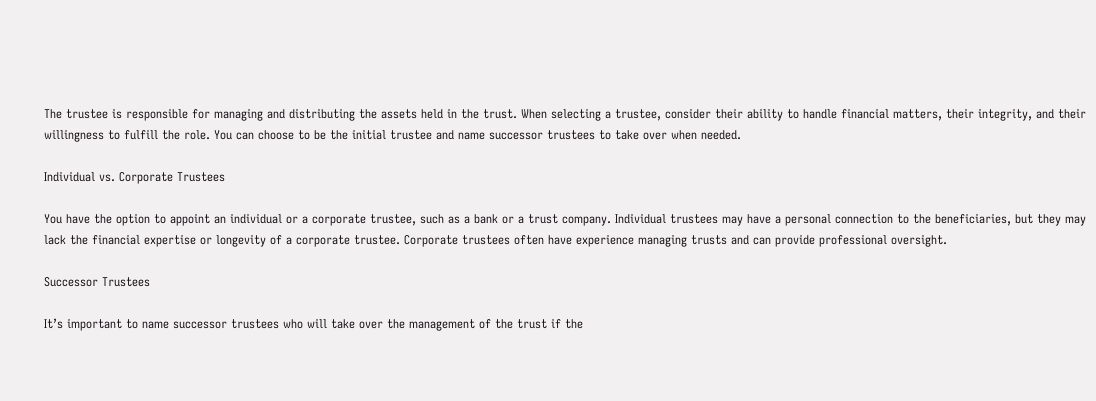The trustee is responsible for managing and distributing the assets held in the trust. When selecting a trustee, consider their ability to handle financial matters, their integrity, and their willingness to fulfill the role. You can choose to be the initial trustee and name successor trustees to take over when needed.

Individual vs. Corporate Trustees

You have the option to appoint an individual or a corporate trustee, such as a bank or a trust company. Individual trustees may have a personal connection to the beneficiaries, but they may lack the financial expertise or longevity of a corporate trustee. Corporate trustees often have experience managing trusts and can provide professional oversight.

Successor Trustees

It’s important to name successor trustees who will take over the management of the trust if the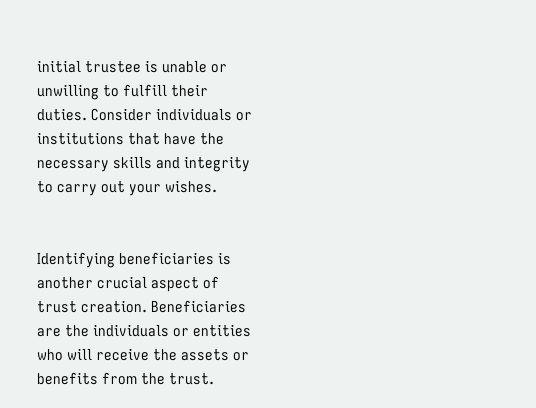initial trustee is unable or unwilling to fulfill their duties. Consider individuals or institutions that have the necessary skills and integrity to carry out your wishes.


Identifying beneficiaries is another crucial aspect of trust creation. Beneficiaries are the individuals or entities who will receive the assets or benefits from the trust.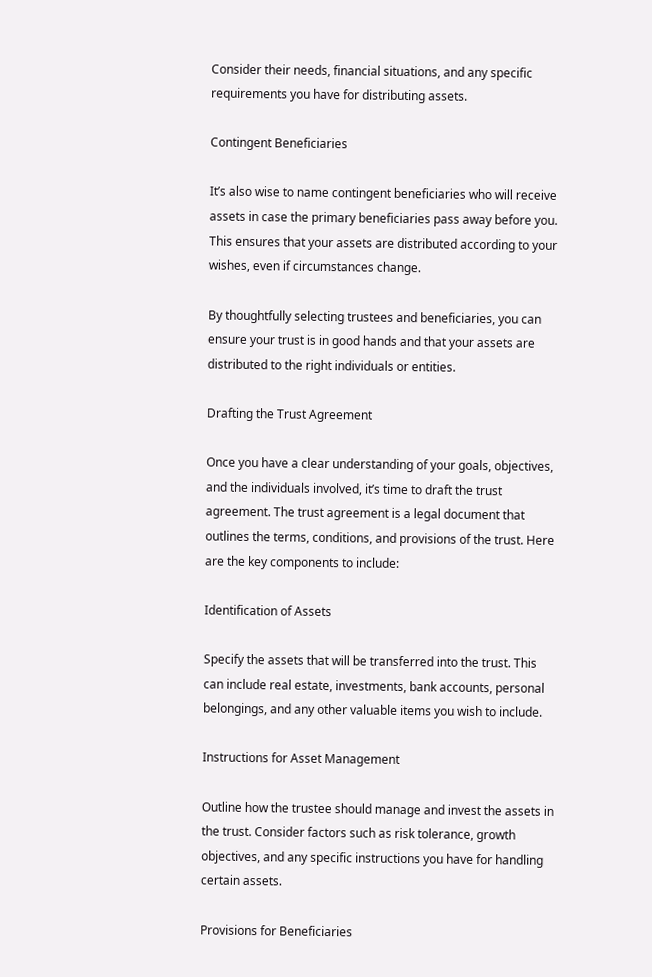Consider their needs, financial situations, and any specific requirements you have for distributing assets.

Contingent Beneficiaries

It’s also wise to name contingent beneficiaries who will receive assets in case the primary beneficiaries pass away before you. This ensures that your assets are distributed according to your wishes, even if circumstances change.

By thoughtfully selecting trustees and beneficiaries, you can ensure your trust is in good hands and that your assets are distributed to the right individuals or entities.

Drafting the Trust Agreement

Once you have a clear understanding of your goals, objectives, and the individuals involved, it’s time to draft the trust agreement. The trust agreement is a legal document that outlines the terms, conditions, and provisions of the trust. Here are the key components to include:

Identification of Assets

Specify the assets that will be transferred into the trust. This can include real estate, investments, bank accounts, personal belongings, and any other valuable items you wish to include.

Instructions for Asset Management

Outline how the trustee should manage and invest the assets in the trust. Consider factors such as risk tolerance, growth objectives, and any specific instructions you have for handling certain assets.

Provisions for Beneficiaries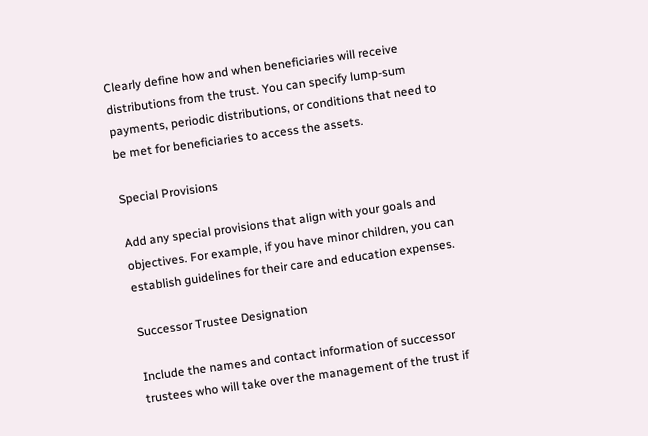Clearly define how and when beneficiaries will receive distributions from the trust. You can specify lump-sum payments, periodic distributions, or conditions that need to be met for beneficiaries to access the assets.

Special Provisions

Add any special provisions that align with your goals and objectives. For example, if you have minor children, you can establish guidelines for their care and education expenses.

Successor Trustee Designation

Include the names and contact information of successor trustees who will take over the management of the trust if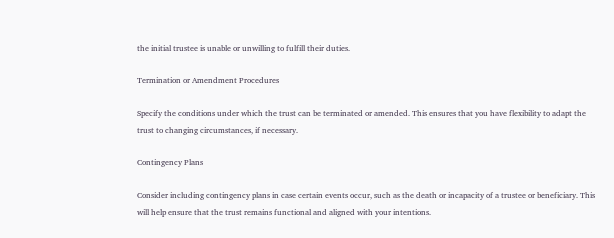the initial trustee is unable or unwilling to fulfill their duties.

Termination or Amendment Procedures

Specify the conditions under which the trust can be terminated or amended. This ensures that you have flexibility to adapt the trust to changing circumstances, if necessary.

Contingency Plans

Consider including contingency plans in case certain events occur, such as the death or incapacity of a trustee or beneficiary. This will help ensure that the trust remains functional and aligned with your intentions.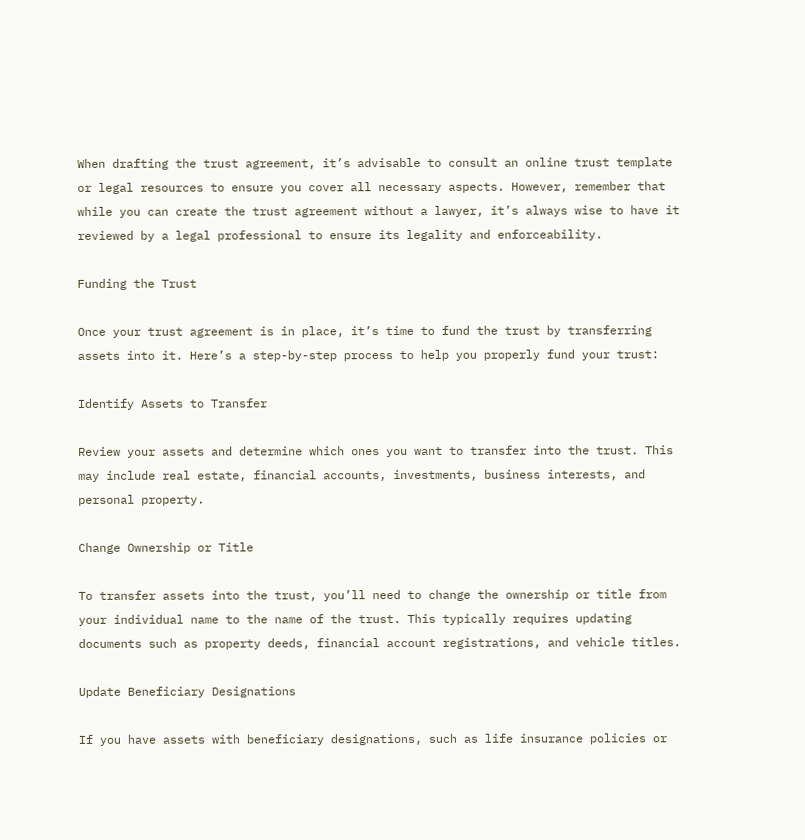When drafting the trust agreement, it’s advisable to consult an online trust template or legal resources to ensure you cover all necessary aspects. However, remember that while you can create the trust agreement without a lawyer, it’s always wise to have it reviewed by a legal professional to ensure its legality and enforceability.

Funding the Trust

Once your trust agreement is in place, it’s time to fund the trust by transferring assets into it. Here’s a step-by-step process to help you properly fund your trust:

Identify Assets to Transfer

Review your assets and determine which ones you want to transfer into the trust. This may include real estate, financial accounts, investments, business interests, and personal property.

Change Ownership or Title

To transfer assets into the trust, you’ll need to change the ownership or title from your individual name to the name of the trust. This typically requires updating documents such as property deeds, financial account registrations, and vehicle titles.

Update Beneficiary Designations

If you have assets with beneficiary designations, such as life insurance policies or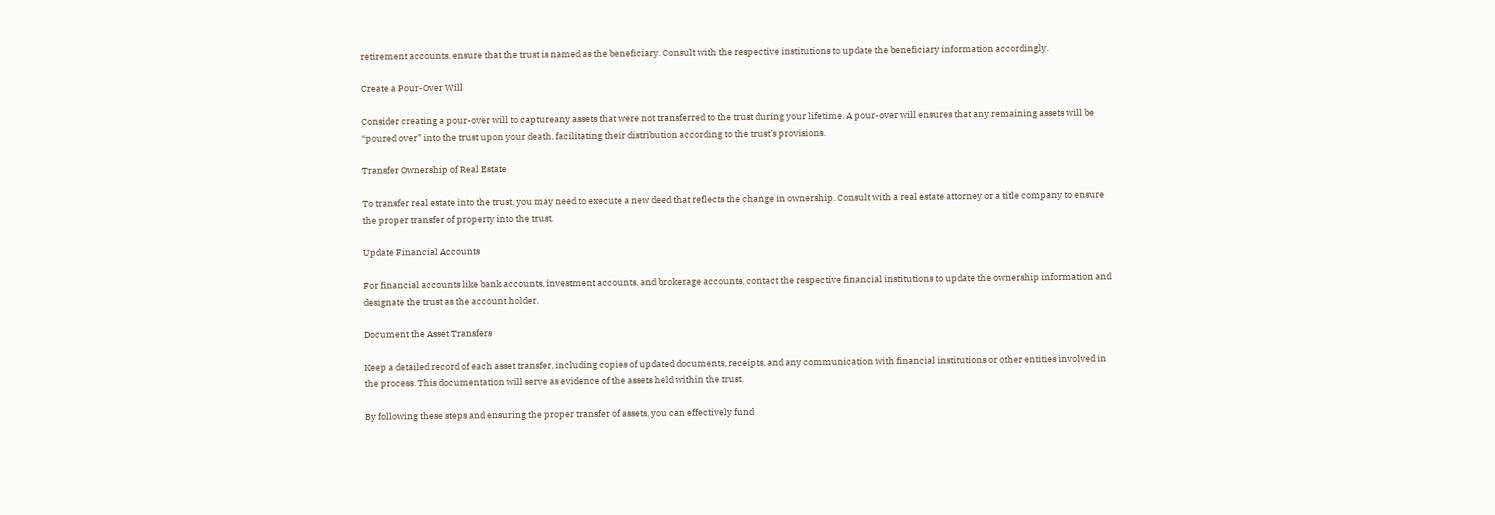retirement accounts, ensure that the trust is named as the beneficiary. Consult with the respective institutions to update the beneficiary information accordingly.

Create a Pour-Over Will

Consider creating a pour-over will to captureany assets that were not transferred to the trust during your lifetime. A pour-over will ensures that any remaining assets will be “poured over” into the trust upon your death, facilitating their distribution according to the trust’s provisions.

Transfer Ownership of Real Estate

To transfer real estate into the trust, you may need to execute a new deed that reflects the change in ownership. Consult with a real estate attorney or a title company to ensure the proper transfer of property into the trust.

Update Financial Accounts

For financial accounts like bank accounts, investment accounts, and brokerage accounts, contact the respective financial institutions to update the ownership information and designate the trust as the account holder.

Document the Asset Transfers

Keep a detailed record of each asset transfer, including copies of updated documents, receipts, and any communication with financial institutions or other entities involved in the process. This documentation will serve as evidence of the assets held within the trust.

By following these steps and ensuring the proper transfer of assets, you can effectively fund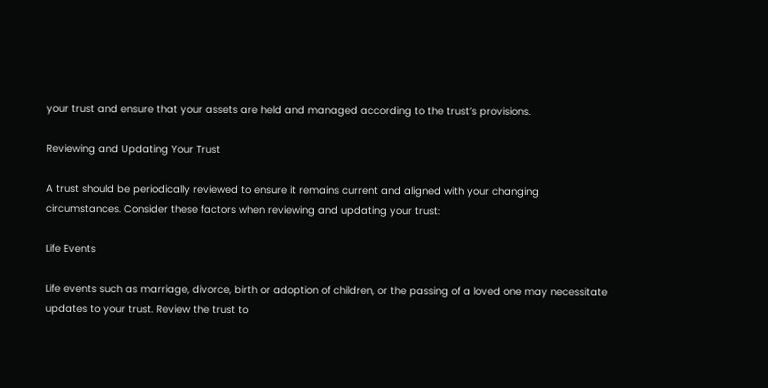your trust and ensure that your assets are held and managed according to the trust’s provisions.

Reviewing and Updating Your Trust

A trust should be periodically reviewed to ensure it remains current and aligned with your changing circumstances. Consider these factors when reviewing and updating your trust:

Life Events

Life events such as marriage, divorce, birth or adoption of children, or the passing of a loved one may necessitate updates to your trust. Review the trust to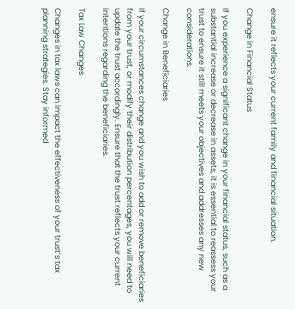ensure it reflects your current family and financial situation.

Change in Financial Status

If you experience a significant change in your financial status, such as a substantial increase or decrease in assets, it is essential to reassess your trust to ensure it still meets your objectives and addresses any new considerations.

Change in Beneficiaries

If your circumstances change and you wish to add or remove beneficiaries from your trust, or modify their distribution percentages, you will need to update the trust accordingly. Ensure that the trust reflects your current intentions regarding the beneficiaries.

Tax Law Changes

Changes in tax laws can impact the effectiveness of your trust’s tax planning strategies. Stay informed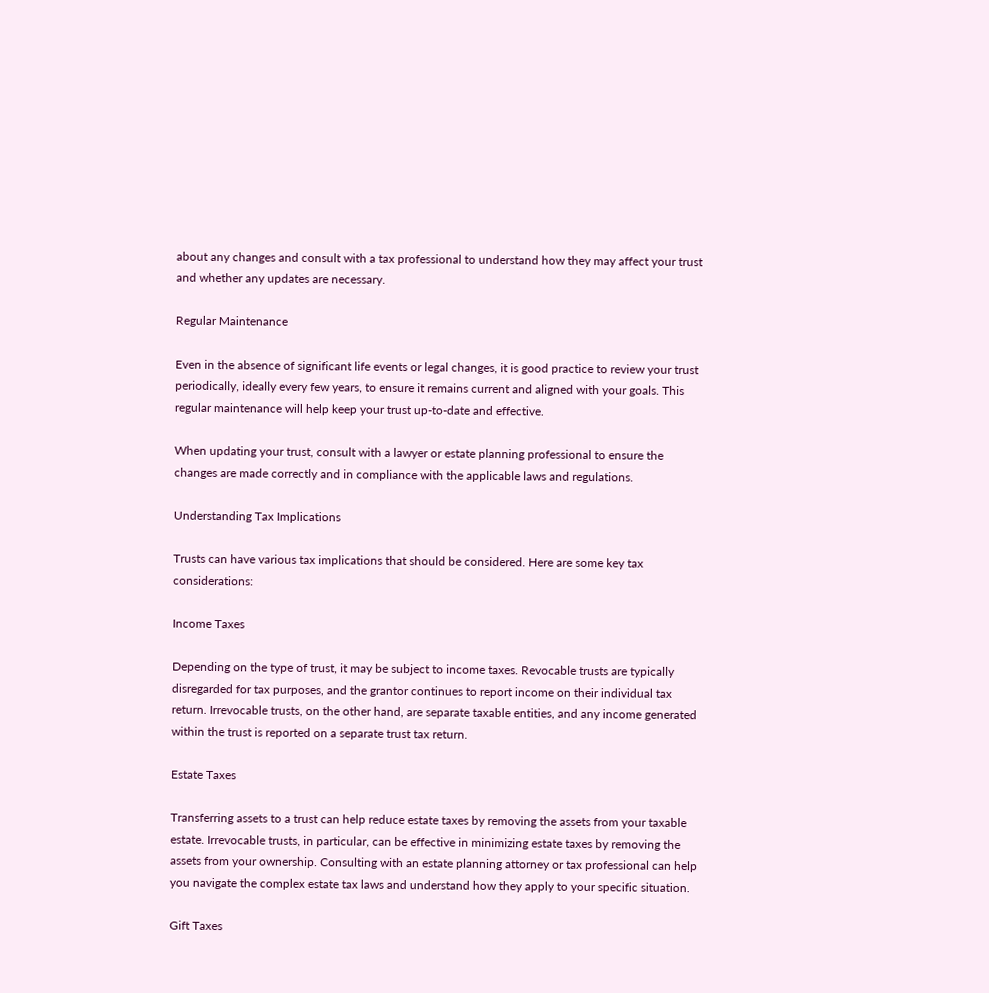about any changes and consult with a tax professional to understand how they may affect your trust and whether any updates are necessary.

Regular Maintenance

Even in the absence of significant life events or legal changes, it is good practice to review your trust periodically, ideally every few years, to ensure it remains current and aligned with your goals. This regular maintenance will help keep your trust up-to-date and effective.

When updating your trust, consult with a lawyer or estate planning professional to ensure the changes are made correctly and in compliance with the applicable laws and regulations.

Understanding Tax Implications

Trusts can have various tax implications that should be considered. Here are some key tax considerations:

Income Taxes

Depending on the type of trust, it may be subject to income taxes. Revocable trusts are typically disregarded for tax purposes, and the grantor continues to report income on their individual tax return. Irrevocable trusts, on the other hand, are separate taxable entities, and any income generated within the trust is reported on a separate trust tax return.

Estate Taxes

Transferring assets to a trust can help reduce estate taxes by removing the assets from your taxable estate. Irrevocable trusts, in particular, can be effective in minimizing estate taxes by removing the assets from your ownership. Consulting with an estate planning attorney or tax professional can help you navigate the complex estate tax laws and understand how they apply to your specific situation.

Gift Taxes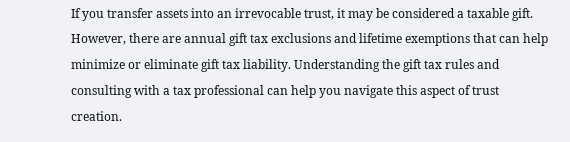If you transfer assets into an irrevocable trust, it may be considered a taxable gift. However, there are annual gift tax exclusions and lifetime exemptions that can help minimize or eliminate gift tax liability. Understanding the gift tax rules and consulting with a tax professional can help you navigate this aspect of trust creation.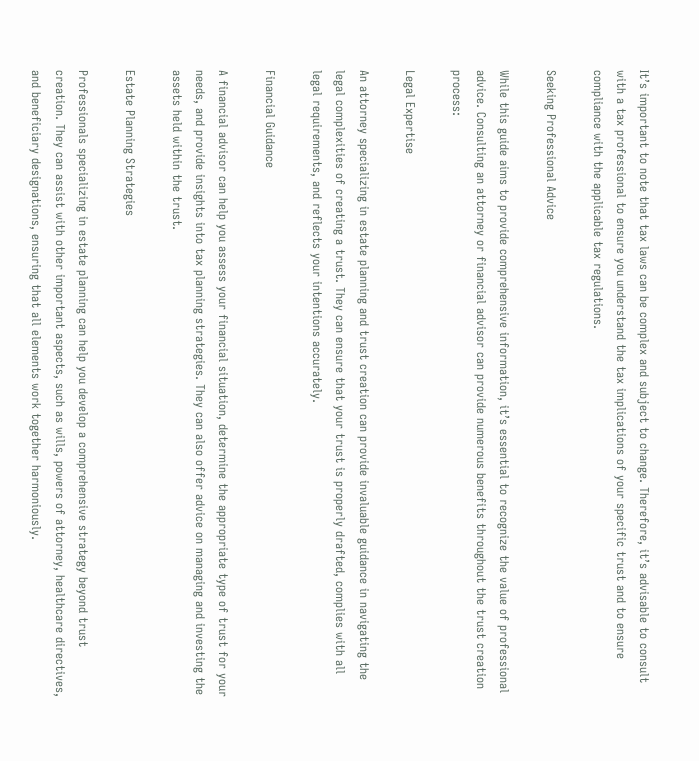It’s important to note that tax laws can be complex and subject to change. Therefore, it’s advisable to consult with a tax professional to ensure you understand the tax implications of your specific trust and to ensure compliance with the applicable tax regulations.

Seeking Professional Advice

While this guide aims to provide comprehensive information, it’s essential to recognize the value of professional advice. Consulting an attorney or financial advisor can provide numerous benefits throughout the trust creation process:

Legal Expertise

An attorney specializing in estate planning and trust creation can provide invaluable guidance in navigating the legal complexities of creating a trust. They can ensure that your trust is properly drafted, complies with all legal requirements, and reflects your intentions accurately.

Financial Guidance

A financial advisor can help you assess your financial situation, determine the appropriate type of trust for your needs, and provide insights into tax planning strategies. They can also offer advice on managing and investing the assets held within the trust.

Estate Planning Strategies

Professionals specializing in estate planning can help you develop a comprehensive strategy beyond trust creation. They can assist with other important aspects, such as wills, powers of attorney, healthcare directives, and beneficiary designations, ensuring that all elements work together harmoniously.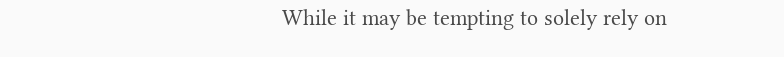While it may be tempting to solely rely on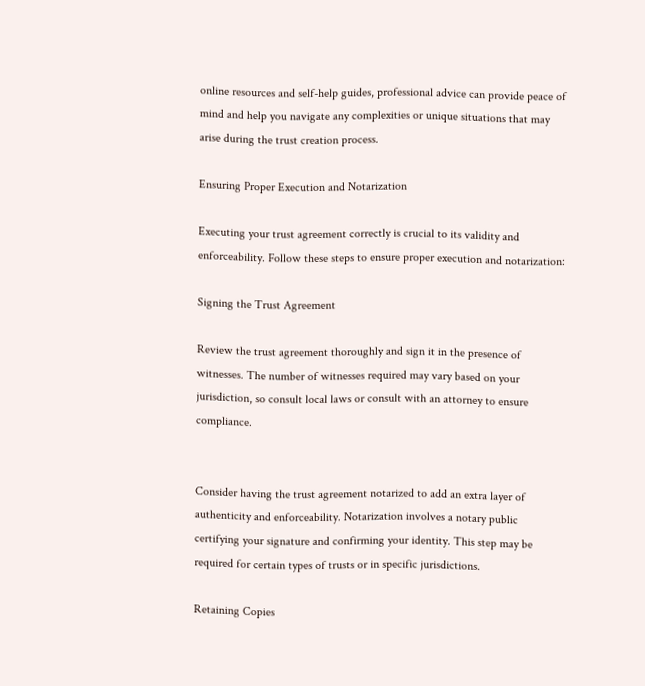online resources and self-help guides, professional advice can provide peace of mind and help you navigate any complexities or unique situations that may arise during the trust creation process.

Ensuring Proper Execution and Notarization

Executing your trust agreement correctly is crucial to its validity and enforceability. Follow these steps to ensure proper execution and notarization:

Signing the Trust Agreement

Review the trust agreement thoroughly and sign it in the presence of witnesses. The number of witnesses required may vary based on your jurisdiction, so consult local laws or consult with an attorney to ensure compliance.


Consider having the trust agreement notarized to add an extra layer of authenticity and enforceability. Notarization involves a notary public certifying your signature and confirming your identity. This step may be required for certain types of trusts or in specific jurisdictions.

Retaining Copies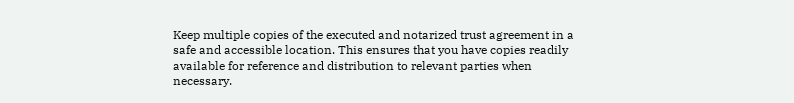Keep multiple copies of the executed and notarized trust agreement in a safe and accessible location. This ensures that you have copies readily available for reference and distribution to relevant parties when necessary.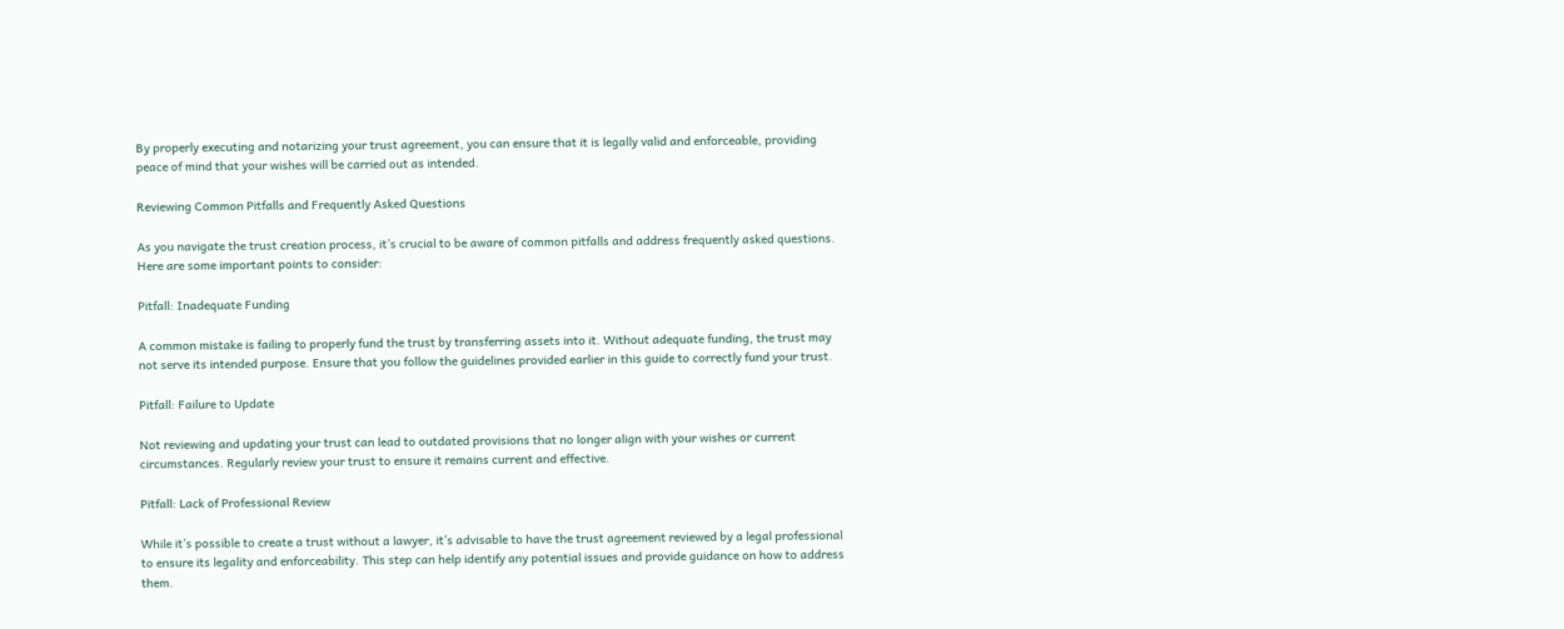By properly executing and notarizing your trust agreement, you can ensure that it is legally valid and enforceable, providing peace of mind that your wishes will be carried out as intended.

Reviewing Common Pitfalls and Frequently Asked Questions

As you navigate the trust creation process, it’s crucial to be aware of common pitfalls and address frequently asked questions. Here are some important points to consider:

Pitfall: Inadequate Funding

A common mistake is failing to properly fund the trust by transferring assets into it. Without adequate funding, the trust may not serve its intended purpose. Ensure that you follow the guidelines provided earlier in this guide to correctly fund your trust.

Pitfall: Failure to Update

Not reviewing and updating your trust can lead to outdated provisions that no longer align with your wishes or current circumstances. Regularly review your trust to ensure it remains current and effective.

Pitfall: Lack of Professional Review

While it’s possible to create a trust without a lawyer, it’s advisable to have the trust agreement reviewed by a legal professional to ensure its legality and enforceability. This step can help identify any potential issues and provide guidance on how to address them.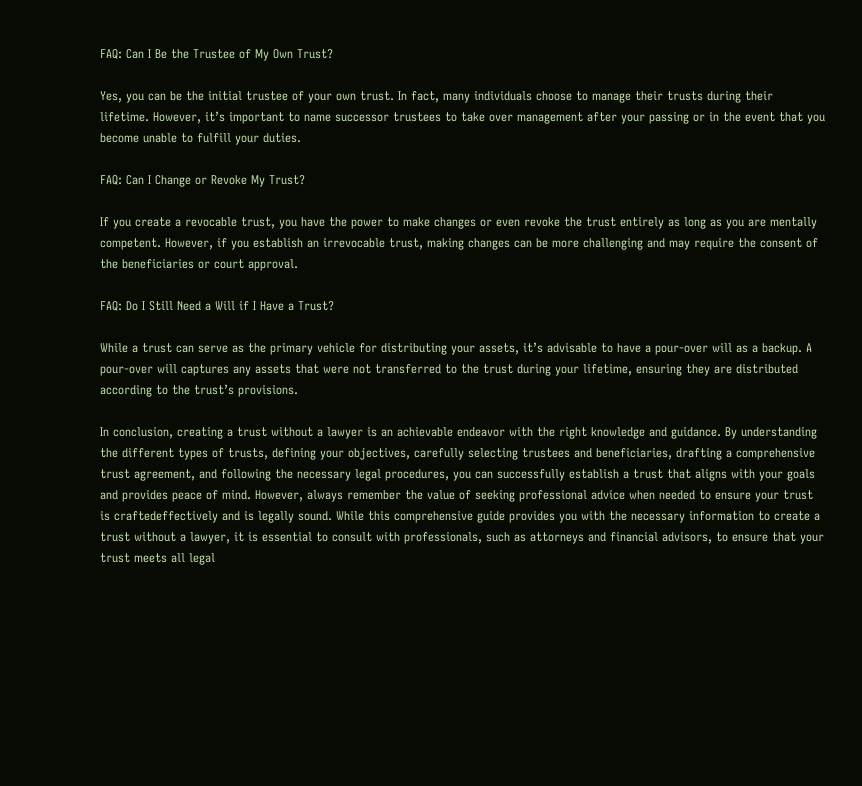FAQ: Can I Be the Trustee of My Own Trust?

Yes, you can be the initial trustee of your own trust. In fact, many individuals choose to manage their trusts during their lifetime. However, it’s important to name successor trustees to take over management after your passing or in the event that you become unable to fulfill your duties.

FAQ: Can I Change or Revoke My Trust?

If you create a revocable trust, you have the power to make changes or even revoke the trust entirely as long as you are mentally competent. However, if you establish an irrevocable trust, making changes can be more challenging and may require the consent of the beneficiaries or court approval.

FAQ: Do I Still Need a Will if I Have a Trust?

While a trust can serve as the primary vehicle for distributing your assets, it’s advisable to have a pour-over will as a backup. A pour-over will captures any assets that were not transferred to the trust during your lifetime, ensuring they are distributed according to the trust’s provisions.

In conclusion, creating a trust without a lawyer is an achievable endeavor with the right knowledge and guidance. By understanding the different types of trusts, defining your objectives, carefully selecting trustees and beneficiaries, drafting a comprehensive trust agreement, and following the necessary legal procedures, you can successfully establish a trust that aligns with your goals and provides peace of mind. However, always remember the value of seeking professional advice when needed to ensure your trust is craftedeffectively and is legally sound. While this comprehensive guide provides you with the necessary information to create a trust without a lawyer, it is essential to consult with professionals, such as attorneys and financial advisors, to ensure that your trust meets all legal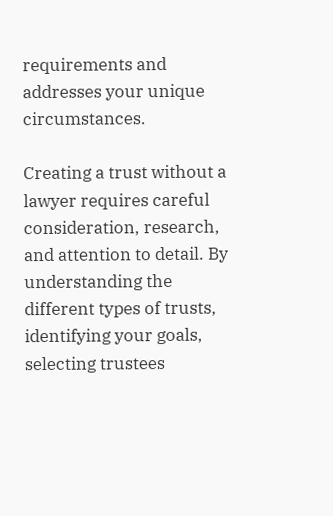requirements and addresses your unique circumstances.

Creating a trust without a lawyer requires careful consideration, research, and attention to detail. By understanding the different types of trusts, identifying your goals, selecting trustees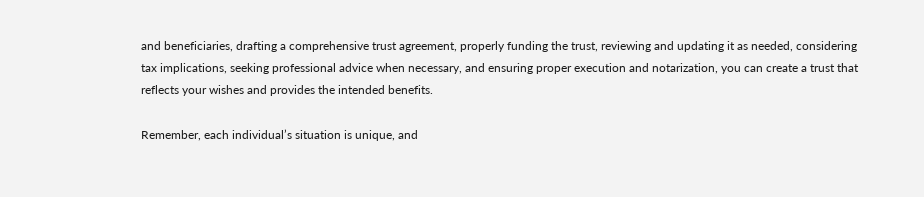and beneficiaries, drafting a comprehensive trust agreement, properly funding the trust, reviewing and updating it as needed, considering tax implications, seeking professional advice when necessary, and ensuring proper execution and notarization, you can create a trust that reflects your wishes and provides the intended benefits.

Remember, each individual’s situation is unique, and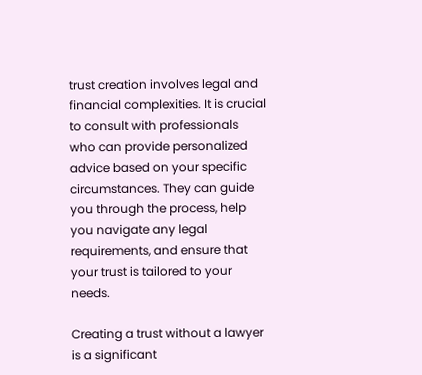trust creation involves legal and financial complexities. It is crucial to consult with professionals who can provide personalized advice based on your specific circumstances. They can guide you through the process, help you navigate any legal requirements, and ensure that your trust is tailored to your needs.

Creating a trust without a lawyer is a significant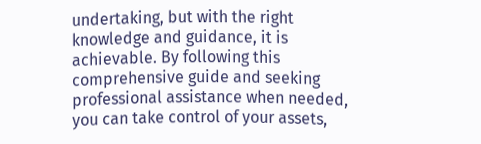undertaking, but with the right knowledge and guidance, it is achievable. By following this comprehensive guide and seeking professional assistance when needed, you can take control of your assets,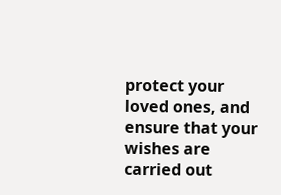protect your loved ones, and ensure that your wishes are carried out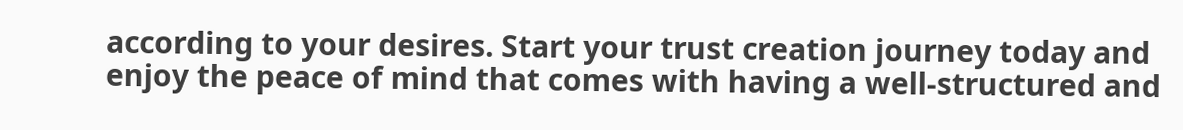according to your desires. Start your trust creation journey today and enjoy the peace of mind that comes with having a well-structured and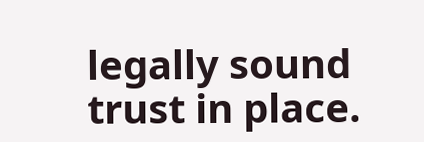legally sound trust in place.